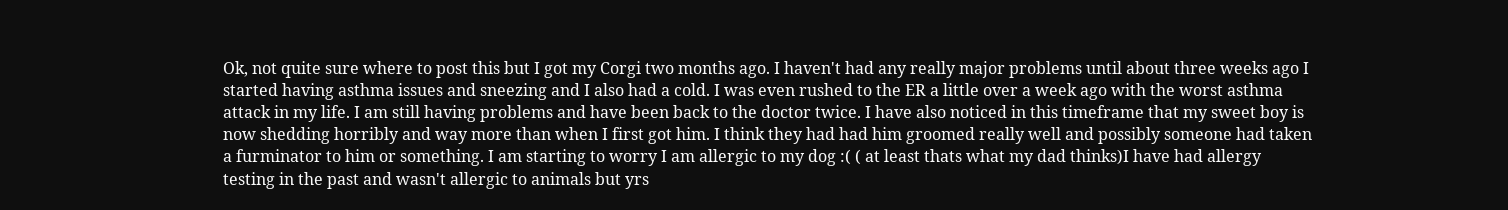Ok, not quite sure where to post this but I got my Corgi two months ago. I haven't had any really major problems until about three weeks ago I started having asthma issues and sneezing and I also had a cold. I was even rushed to the ER a little over a week ago with the worst asthma attack in my life. I am still having problems and have been back to the doctor twice. I have also noticed in this timeframe that my sweet boy is now shedding horribly and way more than when I first got him. I think they had had him groomed really well and possibly someone had taken a furminator to him or something. I am starting to worry I am allergic to my dog :( ( at least thats what my dad thinks)I have had allergy testing in the past and wasn't allergic to animals but yrs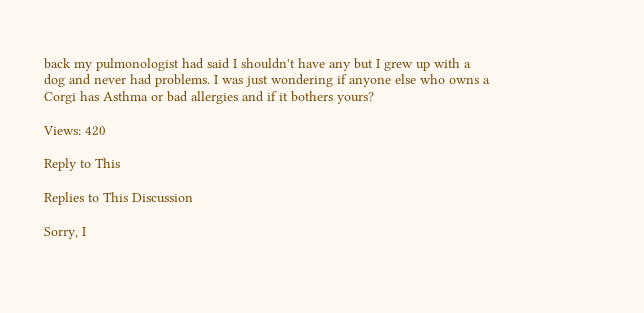back my pulmonologist had said I shouldn't have any but I grew up with a dog and never had problems. I was just wondering if anyone else who owns a Corgi has Asthma or bad allergies and if it bothers yours?

Views: 420

Reply to This

Replies to This Discussion

Sorry, I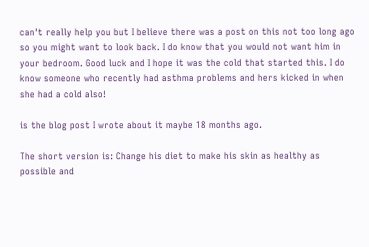can't really help you but I believe there was a post on this not too long ago so you might want to look back. I do know that you would not want him in your bedroom. Good luck and I hope it was the cold that started this. I do know someone who recently had asthma problems and hers kicked in when she had a cold also!

is the blog post I wrote about it maybe 18 months ago.

The short version is: Change his diet to make his skin as healthy as possible and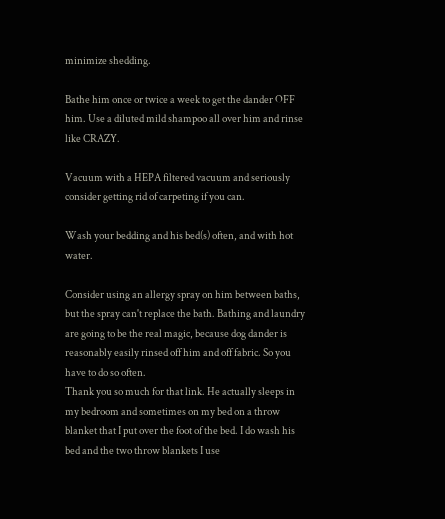minimize shedding.

Bathe him once or twice a week to get the dander OFF him. Use a diluted mild shampoo all over him and rinse like CRAZY.

Vacuum with a HEPA filtered vacuum and seriously consider getting rid of carpeting if you can.

Wash your bedding and his bed(s) often, and with hot water.

Consider using an allergy spray on him between baths, but the spray can't replace the bath. Bathing and laundry are going to be the real magic, because dog dander is reasonably easily rinsed off him and off fabric. So you have to do so often.
Thank you so much for that link. He actually sleeps in my bedroom and sometimes on my bed on a throw blanket that I put over the foot of the bed. I do wash his bed and the two throw blankets I use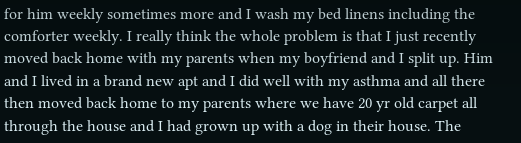for him weekly sometimes more and I wash my bed linens including the comforter weekly. I really think the whole problem is that I just recently moved back home with my parents when my boyfriend and I split up. Him and I lived in a brand new apt and I did well with my asthma and all there then moved back home to my parents where we have 20 yr old carpet all through the house and I had grown up with a dog in their house. The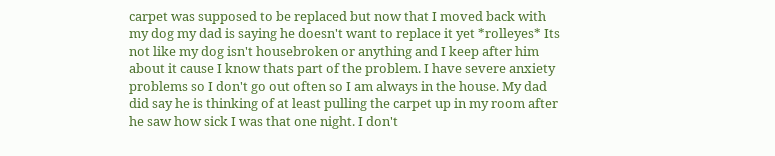carpet was supposed to be replaced but now that I moved back with my dog my dad is saying he doesn't want to replace it yet *rolleyes* Its not like my dog isn't housebroken or anything and I keep after him about it cause I know thats part of the problem. I have severe anxiety problems so I don't go out often so I am always in the house. My dad did say he is thinking of at least pulling the carpet up in my room after he saw how sick I was that one night. I don't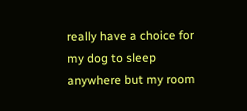really have a choice for my dog to sleep anywhere but my room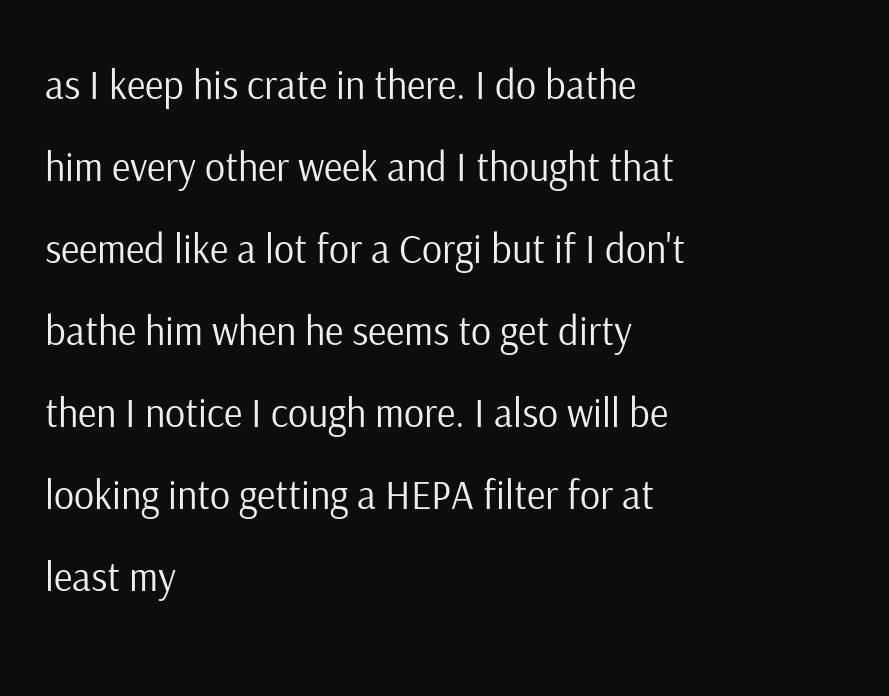as I keep his crate in there. I do bathe him every other week and I thought that seemed like a lot for a Corgi but if I don't bathe him when he seems to get dirty then I notice I cough more. I also will be looking into getting a HEPA filter for at least my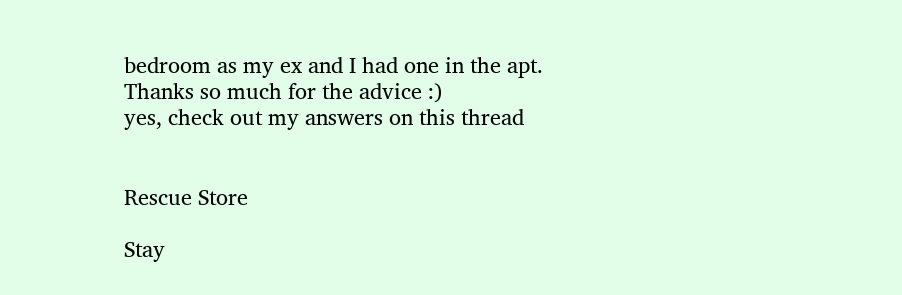bedroom as my ex and I had one in the apt. Thanks so much for the advice :)
yes, check out my answers on this thread


Rescue Store

Stay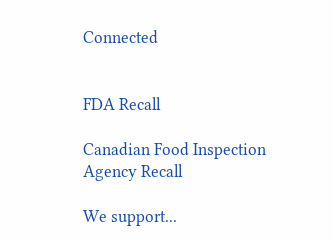Connected


FDA Recall

Canadian Food Inspection Agency Recall

We support...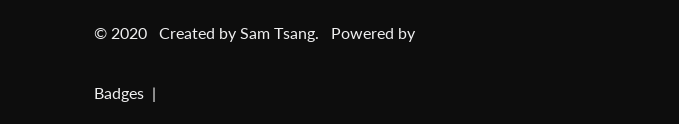© 2020   Created by Sam Tsang.   Powered by

Badges  |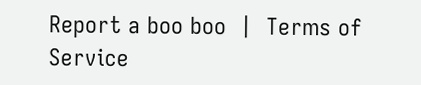Report a boo boo  |  Terms of Service